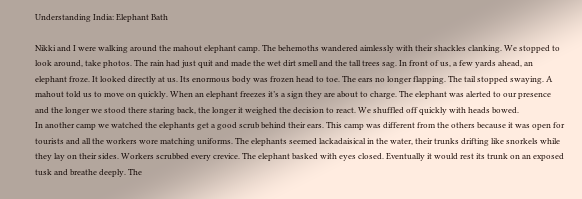Understanding India: Elephant Bath

Nikki and I were walking around the mahout elephant camp. The behemoths wandered aimlessly with their shackles clanking. We stopped to look around, take photos. The rain had just quit and made the wet dirt smell and the tall trees sag. In front of us, a few yards ahead, an elephant froze. It looked directly at us. Its enormous body was frozen head to toe. The ears no longer flapping. The tail stopped swaying. A mahout told us to move on quickly. When an elephant freezes it’s a sign they are about to charge. The elephant was alerted to our presence and the longer we stood there staring back, the longer it weighed the decision to react. We shuffled off quickly with heads bowed.
In another camp we watched the elephants get a good scrub behind their ears. This camp was different from the others because it was open for tourists and all the workers wore matching uniforms. The elephants seemed lackadaisical in the water, their trunks drifting like snorkels while they lay on their sides. Workers scrubbed every crevice. The elephant basked with eyes closed. Eventually it would rest its trunk on an exposed tusk and breathe deeply. The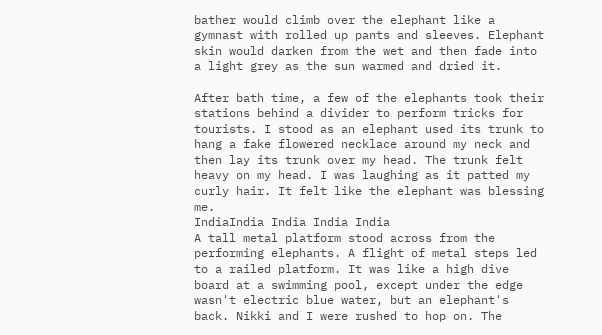bather would climb over the elephant like a gymnast with rolled up pants and sleeves. Elephant skin would darken from the wet and then fade into a light grey as the sun warmed and dried it.

After bath time, a few of the elephants took their stations behind a divider to perform tricks for tourists. I stood as an elephant used its trunk to hang a fake flowered necklace around my neck and then lay its trunk over my head. The trunk felt heavy on my head. I was laughing as it patted my curly hair. It felt like the elephant was blessing me.
IndiaIndia India India India
A tall metal platform stood across from the performing elephants. A flight of metal steps led to a railed platform. It was like a high dive board at a swimming pool, except under the edge wasn't electric blue water, but an elephant's back. Nikki and I were rushed to hop on. The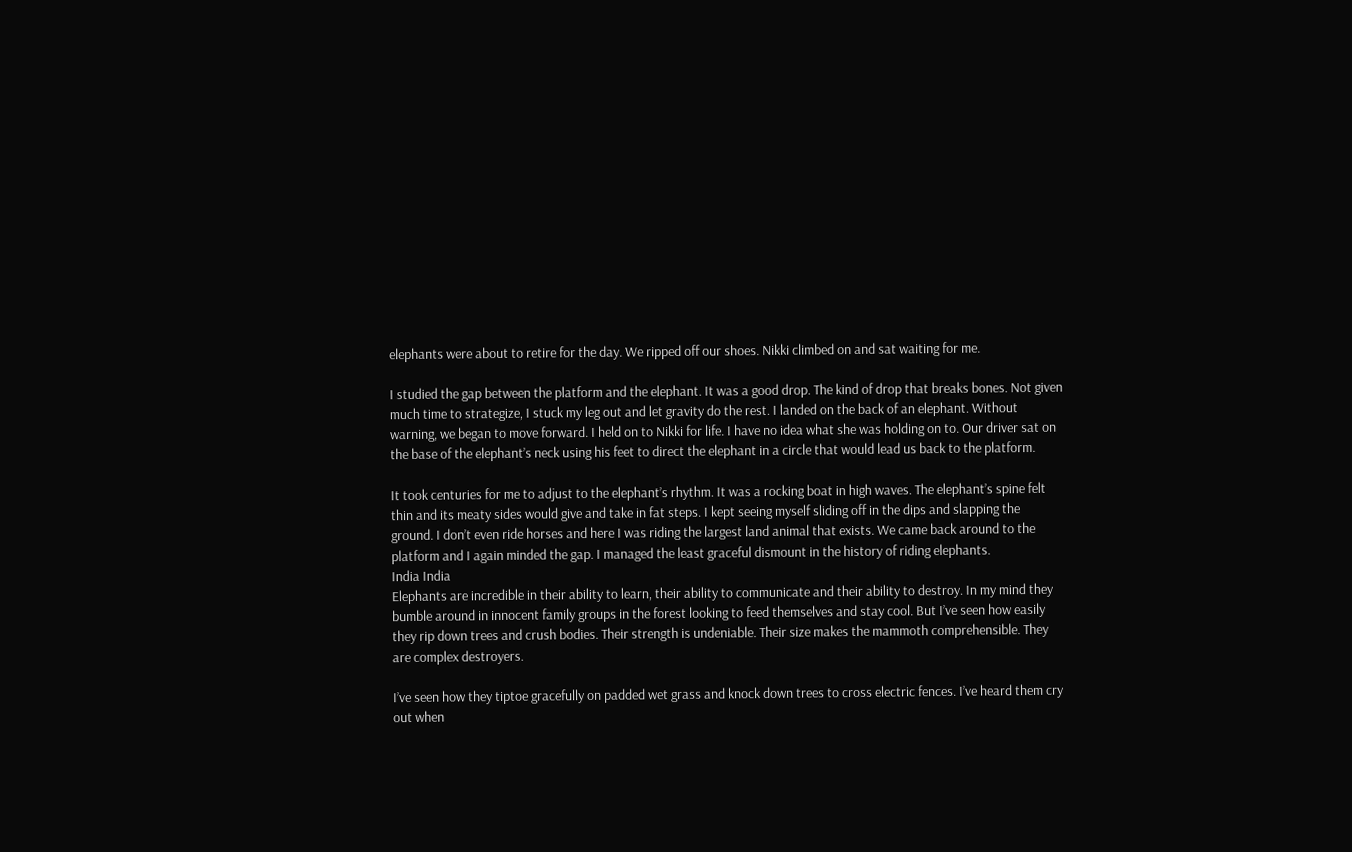elephants were about to retire for the day. We ripped off our shoes. Nikki climbed on and sat waiting for me.

I studied the gap between the platform and the elephant. It was a good drop. The kind of drop that breaks bones. Not given much time to strategize, I stuck my leg out and let gravity do the rest. I landed on the back of an elephant. Without warning, we began to move forward. I held on to Nikki for life. I have no idea what she was holding on to. Our driver sat on the base of the elephant’s neck using his feet to direct the elephant in a circle that would lead us back to the platform.

It took centuries for me to adjust to the elephant’s rhythm. It was a rocking boat in high waves. The elephant’s spine felt thin and its meaty sides would give and take in fat steps. I kept seeing myself sliding off in the dips and slapping the ground. I don’t even ride horses and here I was riding the largest land animal that exists. We came back around to the platform and I again minded the gap. I managed the least graceful dismount in the history of riding elephants.
India India
Elephants are incredible in their ability to learn, their ability to communicate and their ability to destroy. In my mind they bumble around in innocent family groups in the forest looking to feed themselves and stay cool. But I’ve seen how easily they rip down trees and crush bodies. Their strength is undeniable. Their size makes the mammoth comprehensible. They are complex destroyers.

I’ve seen how they tiptoe gracefully on padded wet grass and knock down trees to cross electric fences. I’ve heard them cry out when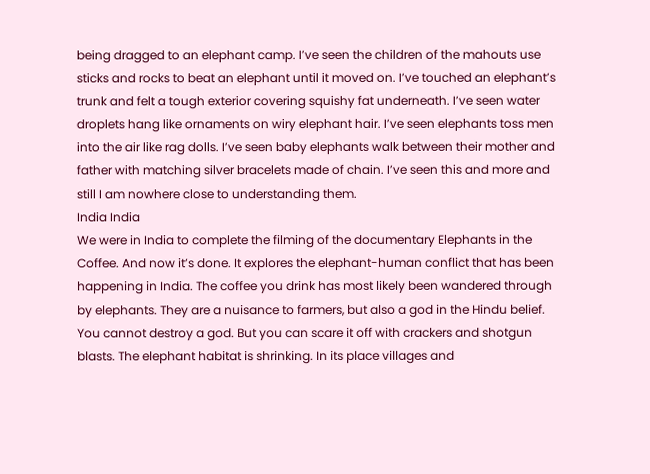being dragged to an elephant camp. I’ve seen the children of the mahouts use sticks and rocks to beat an elephant until it moved on. I’ve touched an elephant’s trunk and felt a tough exterior covering squishy fat underneath. I’ve seen water droplets hang like ornaments on wiry elephant hair. I’ve seen elephants toss men into the air like rag dolls. I’ve seen baby elephants walk between their mother and father with matching silver bracelets made of chain. I’ve seen this and more and still I am nowhere close to understanding them.
India India
We were in India to complete the filming of the documentary Elephants in the Coffee. And now it’s done. It explores the elephant-human conflict that has been happening in India. The coffee you drink has most likely been wandered through by elephants. They are a nuisance to farmers, but also a god in the Hindu belief. You cannot destroy a god. But you can scare it off with crackers and shotgun blasts. The elephant habitat is shrinking. In its place villages and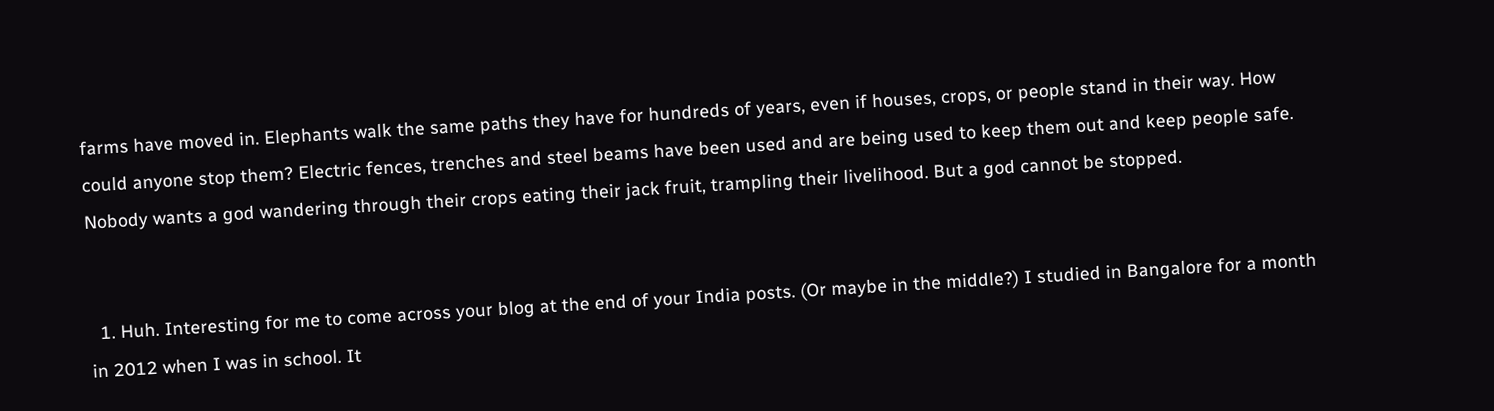farms have moved in. Elephants walk the same paths they have for hundreds of years, even if houses, crops, or people stand in their way. How could anyone stop them? Electric fences, trenches and steel beams have been used and are being used to keep them out and keep people safe. Nobody wants a god wandering through their crops eating their jack fruit, trampling their livelihood. But a god cannot be stopped.


  1. Huh. Interesting for me to come across your blog at the end of your India posts. (Or maybe in the middle?) I studied in Bangalore for a month in 2012 when I was in school. It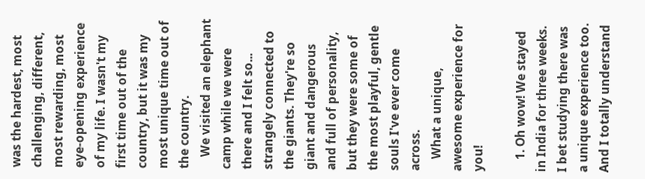was the hardest, most challenging, different, most rewarding, most eye-opening experience of my life. I wasn't my first time out of the country, but it was my most unique time out of the country.
    We visited an elephant camp while we were there and I felt so... strangely connected to the giants. They're so giant and dangerous and full of personality, but they were some of the most playful, gentle souls I've ever come across.
    What a unique, awesome experience for you!

    1. Oh wow! We stayed in India for three weeks. I bet studying there was a unique experience too. And I totally understand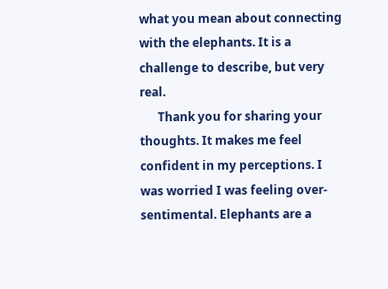what you mean about connecting with the elephants. It is a challenge to describe, but very real.
      Thank you for sharing your thoughts. It makes me feel confident in my perceptions. I was worried I was feeling over-sentimental. Elephants are a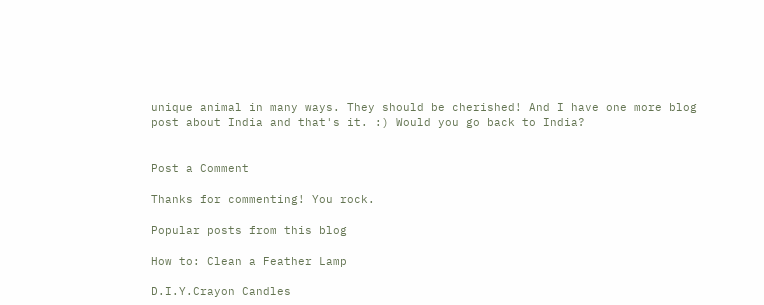unique animal in many ways. They should be cherished! And I have one more blog post about India and that's it. :) Would you go back to India?


Post a Comment

Thanks for commenting! You rock.

Popular posts from this blog

How to: Clean a Feather Lamp

D.I.Y.Crayon Candles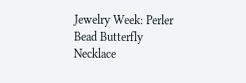Jewelry Week: Perler Bead Butterfly Necklace